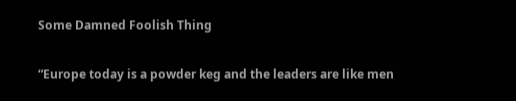Some Damned Foolish Thing

“Europe today is a powder keg and the leaders are like men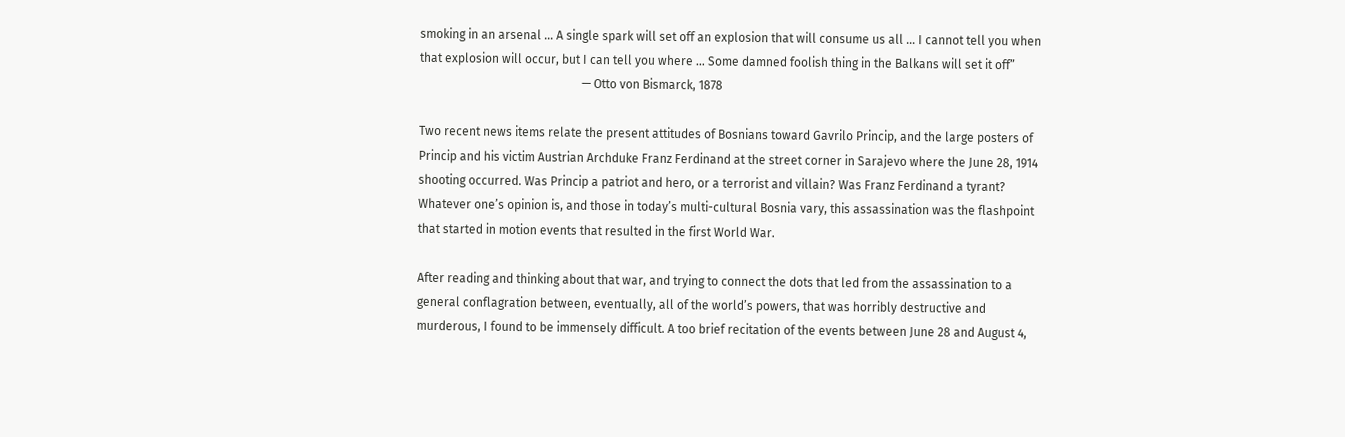smoking in an arsenal … A single spark will set off an explosion that will consume us all … I cannot tell you when that explosion will occur, but I can tell you where … Some damned foolish thing in the Balkans will set it off”
                                                      — Otto von Bismarck, 1878

Two recent news items relate the present attitudes of Bosnians toward Gavrilo Princip, and the large posters of Princip and his victim Austrian Archduke Franz Ferdinand at the street corner in Sarajevo where the June 28, 1914 shooting occurred. Was Princip a patriot and hero, or a terrorist and villain? Was Franz Ferdinand a tyrant? Whatever one’s opinion is, and those in today’s multi-cultural Bosnia vary, this assassination was the flashpoint that started in motion events that resulted in the first World War.

After reading and thinking about that war, and trying to connect the dots that led from the assassination to a general conflagration between, eventually, all of the world’s powers, that was horribly destructive and murderous, I found to be immensely difficult. A too brief recitation of the events between June 28 and August 4,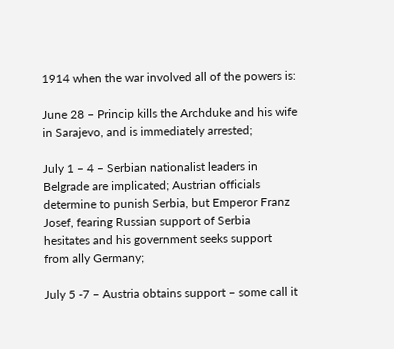1914 when the war involved all of the powers is:

June 28 – Princip kills the Archduke and his wife in Sarajevo, and is immediately arrested;

July 1 – 4 – Serbian nationalist leaders in Belgrade are implicated; Austrian officials determine to punish Serbia, but Emperor Franz Josef, fearing Russian support of Serbia hesitates and his government seeks support from ally Germany;

July 5 -7 – Austria obtains support – some call it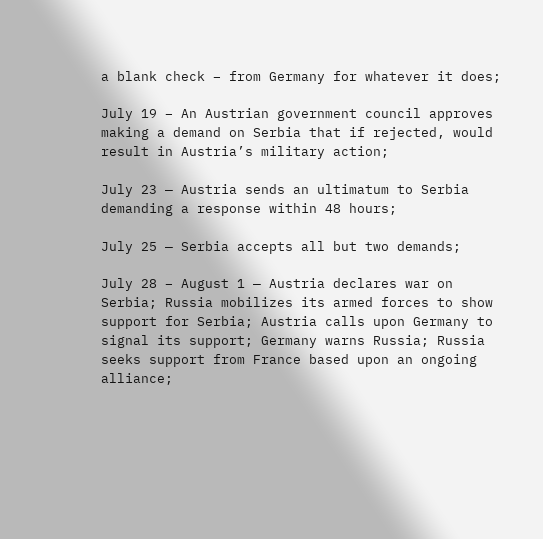a blank check – from Germany for whatever it does;

July 19 – An Austrian government council approves making a demand on Serbia that if rejected, would result in Austria’s military action;

July 23 — Austria sends an ultimatum to Serbia demanding a response within 48 hours;

July 25 — Serbia accepts all but two demands;

July 28 – August 1 — Austria declares war on Serbia; Russia mobilizes its armed forces to show support for Serbia; Austria calls upon Germany to signal its support; Germany warns Russia; Russia seeks support from France based upon an ongoing alliance;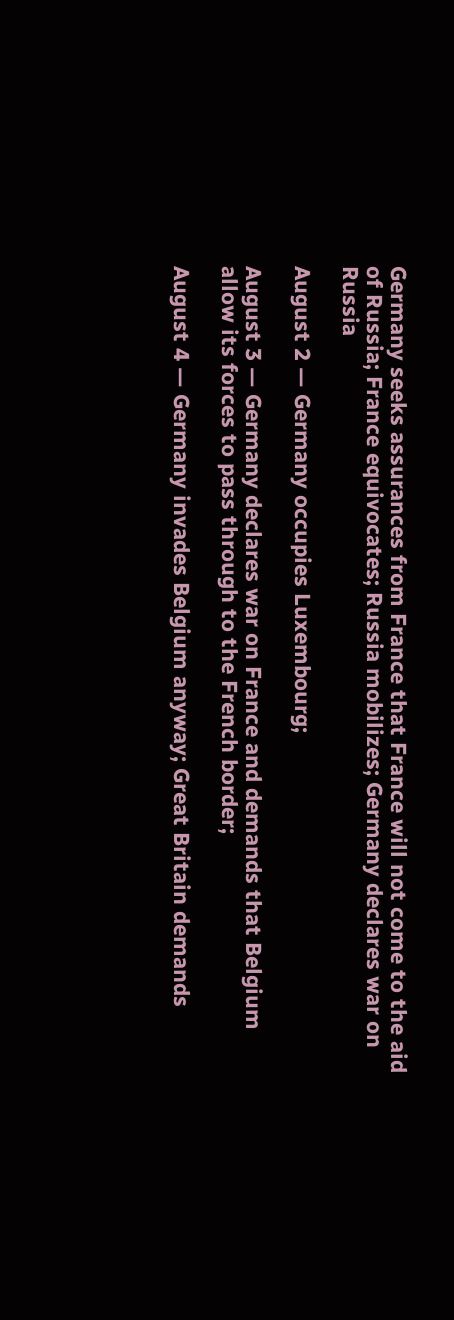Germany seeks assurances from France that France will not come to the aid of Russia; France equivocates; Russia mobilizes; Germany declares war on Russia

August 2 — Germany occupies Luxembourg;

August 3 — Germany declares war on France and demands that Belgium allow its forces to pass through to the French border;

August 4 — Germany invades Belgium anyway; Great Britain demands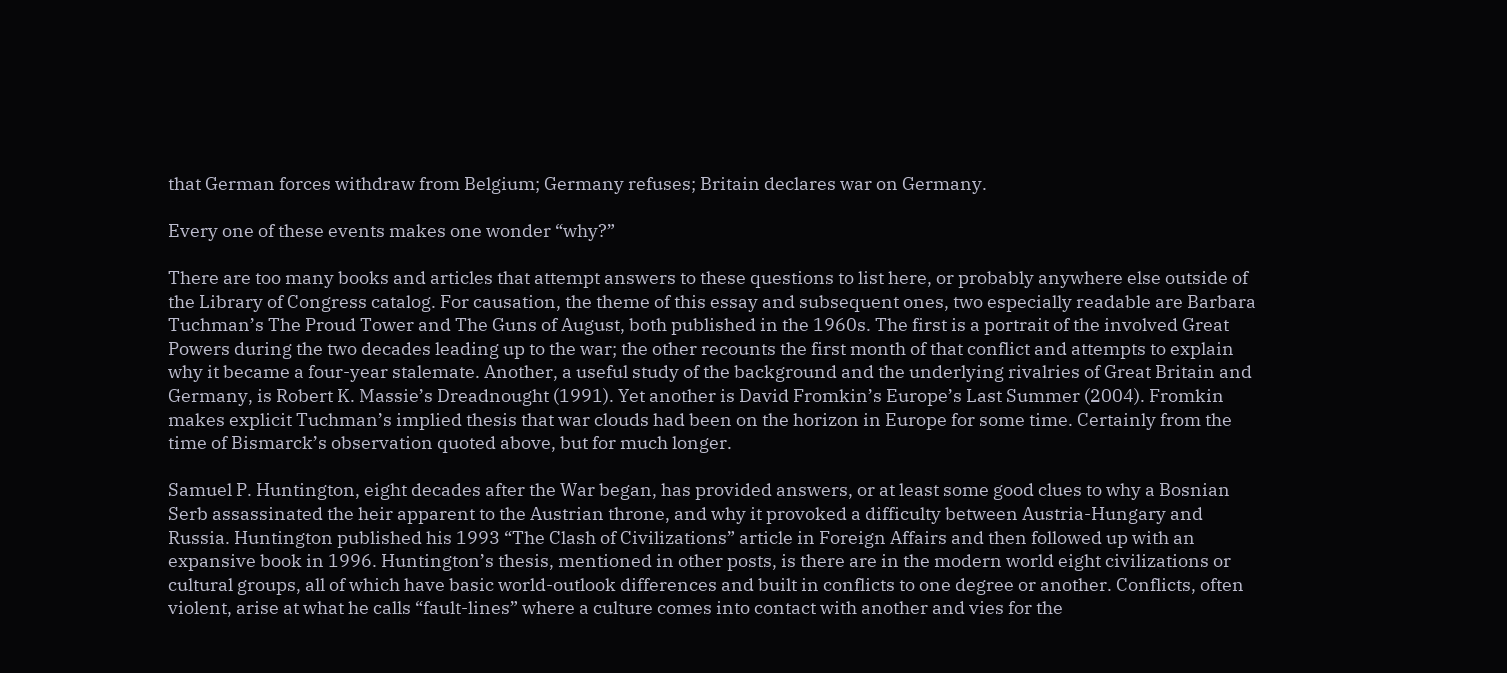that German forces withdraw from Belgium; Germany refuses; Britain declares war on Germany.

Every one of these events makes one wonder “why?”

There are too many books and articles that attempt answers to these questions to list here, or probably anywhere else outside of the Library of Congress catalog. For causation, the theme of this essay and subsequent ones, two especially readable are Barbara Tuchman’s The Proud Tower and The Guns of August, both published in the 1960s. The first is a portrait of the involved Great Powers during the two decades leading up to the war; the other recounts the first month of that conflict and attempts to explain why it became a four-year stalemate. Another, a useful study of the background and the underlying rivalries of Great Britain and Germany, is Robert K. Massie’s Dreadnought (1991). Yet another is David Fromkin’s Europe’s Last Summer (2004). Fromkin makes explicit Tuchman’s implied thesis that war clouds had been on the horizon in Europe for some time. Certainly from the time of Bismarck’s observation quoted above, but for much longer.

Samuel P. Huntington, eight decades after the War began, has provided answers, or at least some good clues to why a Bosnian Serb assassinated the heir apparent to the Austrian throne, and why it provoked a difficulty between Austria-Hungary and Russia. Huntington published his 1993 “The Clash of Civilizations” article in Foreign Affairs and then followed up with an expansive book in 1996. Huntington’s thesis, mentioned in other posts, is there are in the modern world eight civilizations or cultural groups, all of which have basic world-outlook differences and built in conflicts to one degree or another. Conflicts, often violent, arise at what he calls “fault-lines” where a culture comes into contact with another and vies for the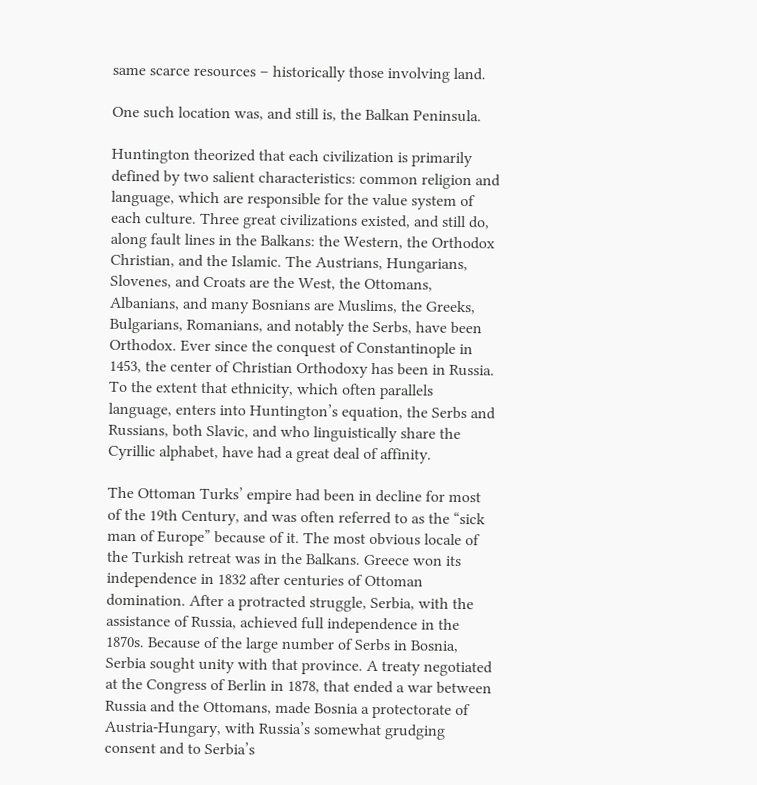same scarce resources – historically those involving land.

One such location was, and still is, the Balkan Peninsula.

Huntington theorized that each civilization is primarily defined by two salient characteristics: common religion and language, which are responsible for the value system of each culture. Three great civilizations existed, and still do, along fault lines in the Balkans: the Western, the Orthodox Christian, and the Islamic. The Austrians, Hungarians, Slovenes, and Croats are the West, the Ottomans, Albanians, and many Bosnians are Muslims, the Greeks, Bulgarians, Romanians, and notably the Serbs, have been Orthodox. Ever since the conquest of Constantinople in 1453, the center of Christian Orthodoxy has been in Russia. To the extent that ethnicity, which often parallels language, enters into Huntington’s equation, the Serbs and Russians, both Slavic, and who linguistically share the Cyrillic alphabet, have had a great deal of affinity.

The Ottoman Turks’ empire had been in decline for most of the 19th Century, and was often referred to as the “sick man of Europe” because of it. The most obvious locale of the Turkish retreat was in the Balkans. Greece won its independence in 1832 after centuries of Ottoman domination. After a protracted struggle, Serbia, with the assistance of Russia, achieved full independence in the 1870s. Because of the large number of Serbs in Bosnia, Serbia sought unity with that province. A treaty negotiated at the Congress of Berlin in 1878, that ended a war between Russia and the Ottomans, made Bosnia a protectorate of Austria-Hungary, with Russia’s somewhat grudging consent and to Serbia’s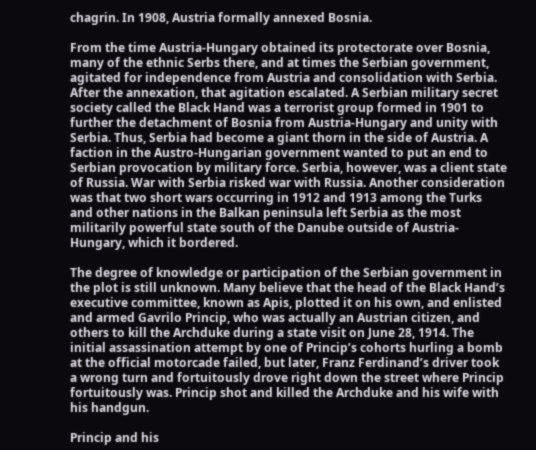chagrin. In 1908, Austria formally annexed Bosnia.

From the time Austria-Hungary obtained its protectorate over Bosnia, many of the ethnic Serbs there, and at times the Serbian government, agitated for independence from Austria and consolidation with Serbia. After the annexation, that agitation escalated. A Serbian military secret society called the Black Hand was a terrorist group formed in 1901 to further the detachment of Bosnia from Austria-Hungary and unity with Serbia. Thus, Serbia had become a giant thorn in the side of Austria. A faction in the Austro-Hungarian government wanted to put an end to Serbian provocation by military force. Serbia, however, was a client state of Russia. War with Serbia risked war with Russia. Another consideration was that two short wars occurring in 1912 and 1913 among the Turks and other nations in the Balkan peninsula left Serbia as the most militarily powerful state south of the Danube outside of Austria-Hungary, which it bordered.

The degree of knowledge or participation of the Serbian government in the plot is still unknown. Many believe that the head of the Black Hand’s executive committee, known as Apis, plotted it on his own, and enlisted and armed Gavrilo Princip, who was actually an Austrian citizen, and others to kill the Archduke during a state visit on June 28, 1914. The initial assassination attempt by one of Princip’s cohorts hurling a bomb at the official motorcade failed, but later, Franz Ferdinand’s driver took a wrong turn and fortuitously drove right down the street where Princip fortuitously was. Princip shot and killed the Archduke and his wife with his handgun.

Princip and his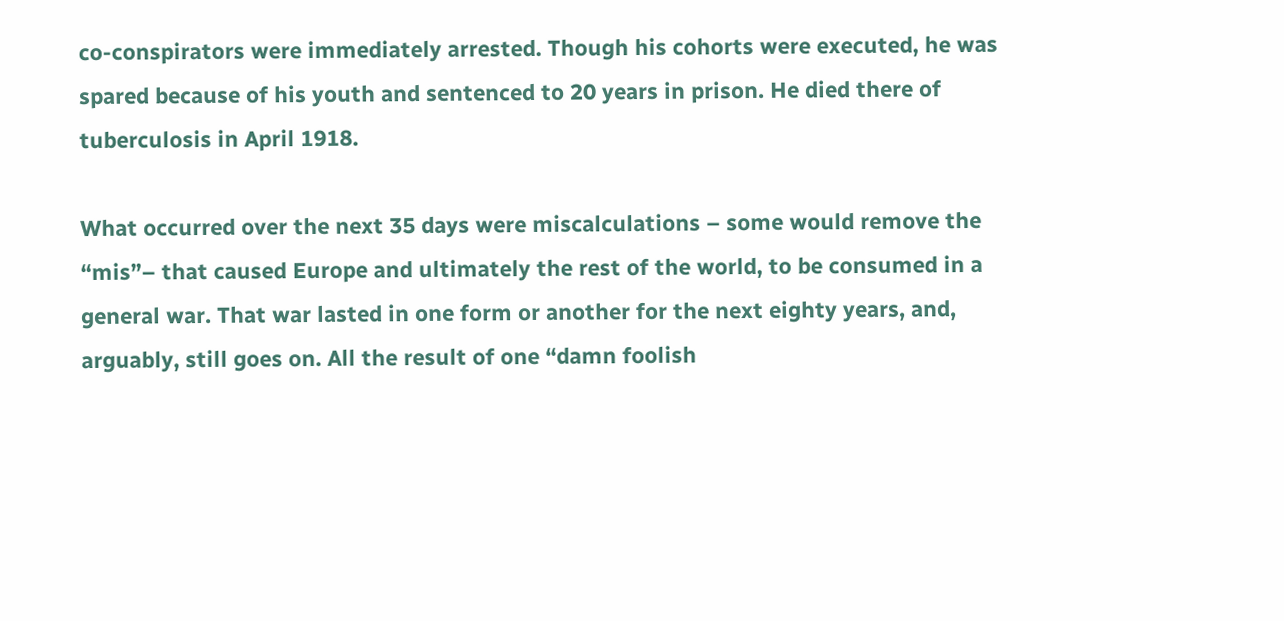co-conspirators were immediately arrested. Though his cohorts were executed, he was spared because of his youth and sentenced to 20 years in prison. He died there of tuberculosis in April 1918.

What occurred over the next 35 days were miscalculations – some would remove the “mis”– that caused Europe and ultimately the rest of the world, to be consumed in a general war. That war lasted in one form or another for the next eighty years, and, arguably, still goes on. All the result of one “damn foolish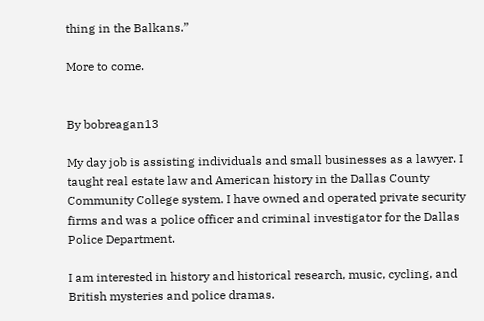thing in the Balkans.”

More to come.


By bobreagan13

My day job is assisting individuals and small businesses as a lawyer. I taught real estate law and American history in the Dallas County Community College system. I have owned and operated private security firms and was a police officer and criminal investigator for the Dallas Police Department.

I am interested in history and historical research, music, cycling, and British mysteries and police dramas.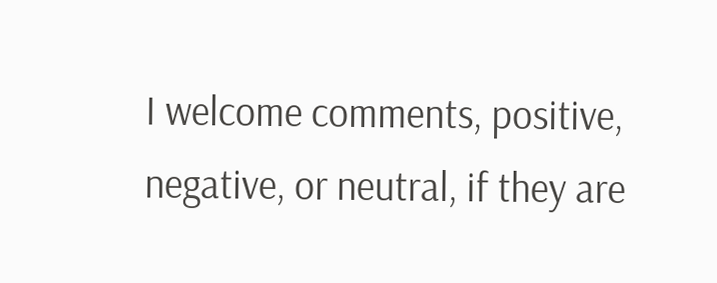I welcome comments, positive, negative, or neutral, if they are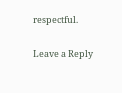respectful.

Leave a Reply